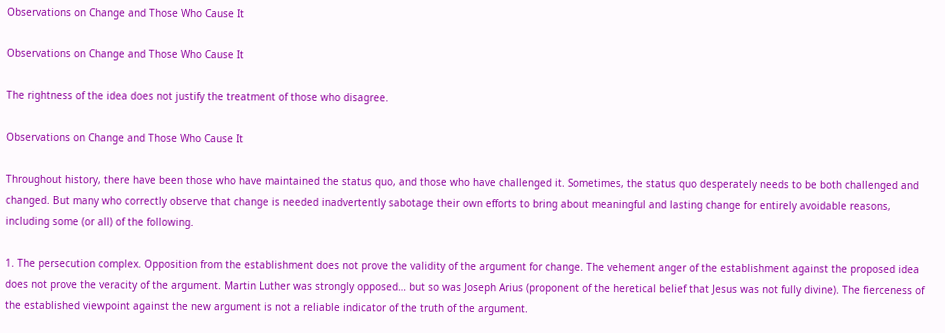Observations on Change and Those Who Cause It

Observations on Change and Those Who Cause It

The rightness of the idea does not justify the treatment of those who disagree.

Observations on Change and Those Who Cause It

Throughout history, there have been those who have maintained the status quo, and those who have challenged it. Sometimes, the status quo desperately needs to be both challenged and changed. But many who correctly observe that change is needed inadvertently sabotage their own efforts to bring about meaningful and lasting change for entirely avoidable reasons, including some (or all) of the following.

1. The persecution complex. Opposition from the establishment does not prove the validity of the argument for change. The vehement anger of the establishment against the proposed idea does not prove the veracity of the argument. Martin Luther was strongly opposed… but so was Joseph Arius (proponent of the heretical belief that Jesus was not fully divine). The fierceness of the established viewpoint against the new argument is not a reliable indicator of the truth of the argument.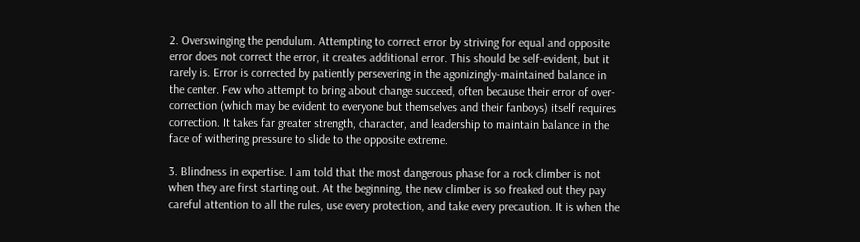2. Overswinging the pendulum. Attempting to correct error by striving for equal and opposite error does not correct the error, it creates additional error. This should be self-evident, but it rarely is. Error is corrected by patiently persevering in the agonizingly-maintained balance in the center. Few who attempt to bring about change succeed, often because their error of over-correction (which may be evident to everyone but themselves and their fanboys) itself requires correction. It takes far greater strength, character, and leadership to maintain balance in the face of withering pressure to slide to the opposite extreme.

3. Blindness in expertise. I am told that the most dangerous phase for a rock climber is not when they are first starting out. At the beginning, the new climber is so freaked out they pay careful attention to all the rules, use every protection, and take every precaution. It is when the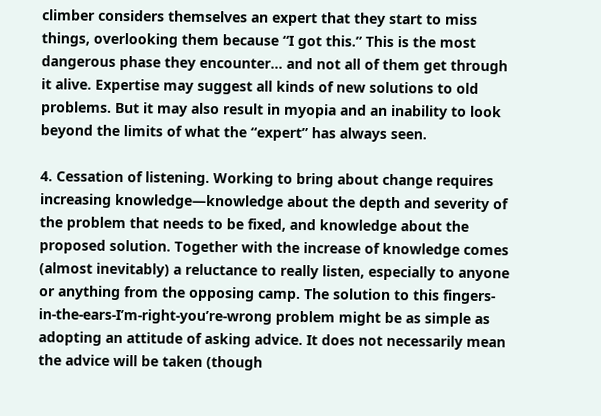climber considers themselves an expert that they start to miss things, overlooking them because “I got this.” This is the most dangerous phase they encounter… and not all of them get through it alive. Expertise may suggest all kinds of new solutions to old problems. But it may also result in myopia and an inability to look beyond the limits of what the “expert” has always seen.

4. Cessation of listening. Working to bring about change requires increasing knowledge—knowledge about the depth and severity of the problem that needs to be fixed, and knowledge about the proposed solution. Together with the increase of knowledge comes (almost inevitably) a reluctance to really listen, especially to anyone or anything from the opposing camp. The solution to this fingers-in-the-ears-I’m-right-you’re-wrong problem might be as simple as adopting an attitude of asking advice. It does not necessarily mean the advice will be taken (though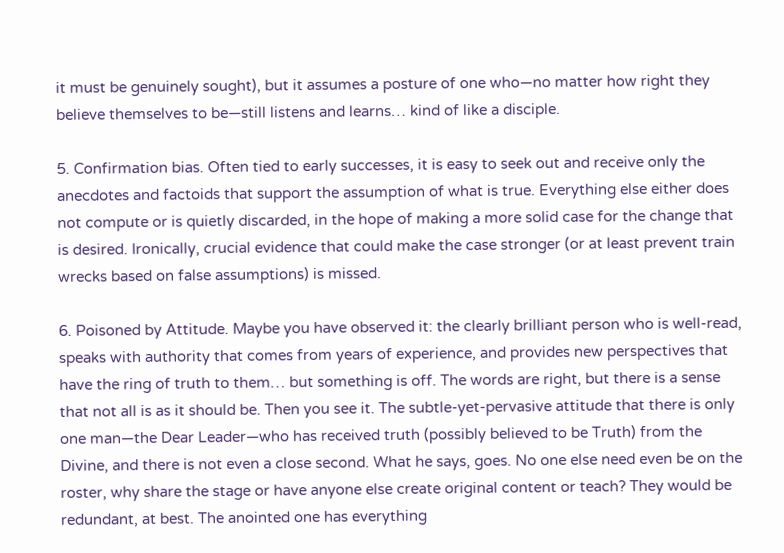it must be genuinely sought), but it assumes a posture of one who—no matter how right they believe themselves to be—still listens and learns… kind of like a disciple.

5. Confirmation bias. Often tied to early successes, it is easy to seek out and receive only the anecdotes and factoids that support the assumption of what is true. Everything else either does not compute or is quietly discarded, in the hope of making a more solid case for the change that is desired. Ironically, crucial evidence that could make the case stronger (or at least prevent train wrecks based on false assumptions) is missed.

6. Poisoned by Attitude. Maybe you have observed it: the clearly brilliant person who is well-read, speaks with authority that comes from years of experience, and provides new perspectives that have the ring of truth to them… but something is off. The words are right, but there is a sense that not all is as it should be. Then you see it. The subtle-yet-pervasive attitude that there is only one man—the Dear Leader—who has received truth (possibly believed to be Truth) from the Divine, and there is not even a close second. What he says, goes. No one else need even be on the roster, why share the stage or have anyone else create original content or teach? They would be redundant, at best. The anointed one has everything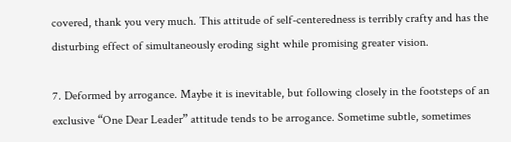covered, thank you very much. This attitude of self-centeredness is terribly crafty and has the disturbing effect of simultaneously eroding sight while promising greater vision.

7. Deformed by arrogance. Maybe it is inevitable, but following closely in the footsteps of an exclusive “One Dear Leader” attitude tends to be arrogance. Sometime subtle, sometimes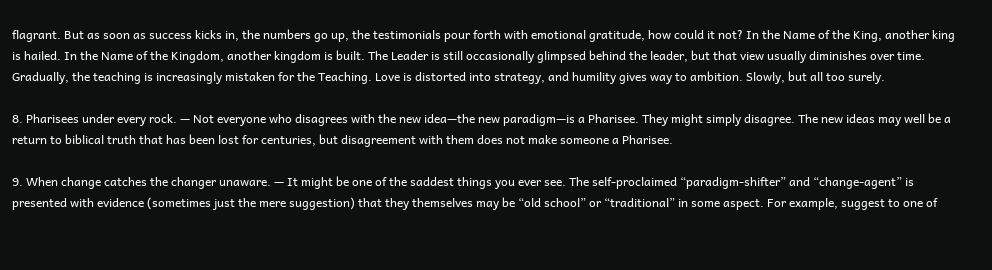flagrant. But as soon as success kicks in, the numbers go up, the testimonials pour forth with emotional gratitude, how could it not? In the Name of the King, another king is hailed. In the Name of the Kingdom, another kingdom is built. The Leader is still occasionally glimpsed behind the leader, but that view usually diminishes over time. Gradually, the teaching is increasingly mistaken for the Teaching. Love is distorted into strategy, and humility gives way to ambition. Slowly, but all too surely.

8. Pharisees under every rock. — Not everyone who disagrees with the new idea—the new paradigm—is a Pharisee. They might simply disagree. The new ideas may well be a return to biblical truth that has been lost for centuries, but disagreement with them does not make someone a Pharisee.

9. When change catches the changer unaware. — It might be one of the saddest things you ever see. The self-proclaimed “paradigm-shifter” and “change-agent” is presented with evidence (sometimes just the mere suggestion) that they themselves may be “old school” or “traditional” in some aspect. For example, suggest to one of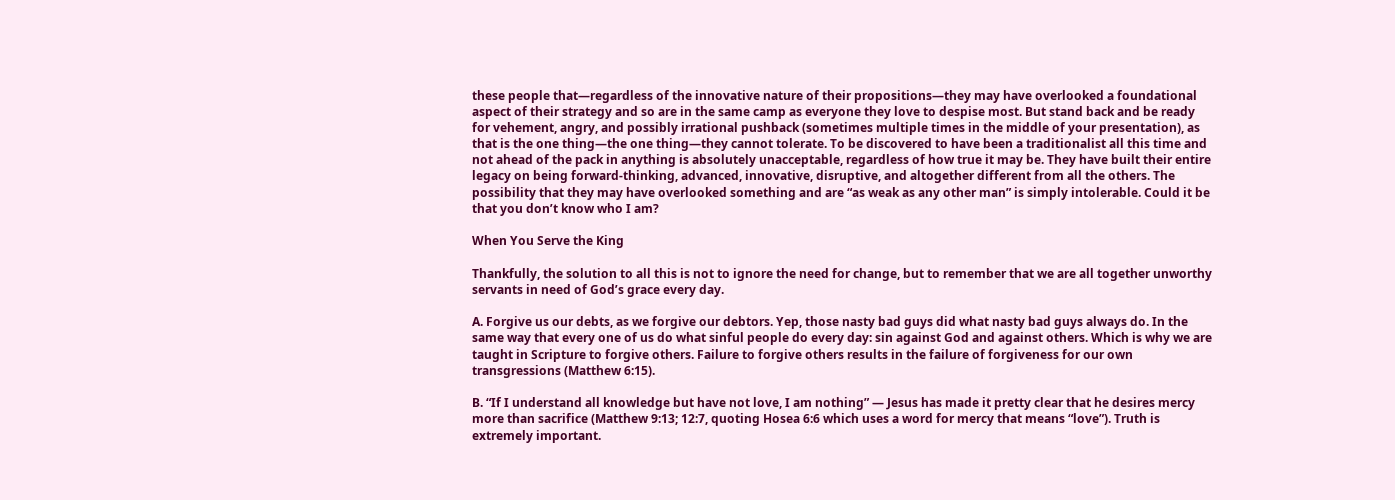these people that—regardless of the innovative nature of their propositions—they may have overlooked a foundational aspect of their strategy and so are in the same camp as everyone they love to despise most. But stand back and be ready for vehement, angry, and possibly irrational pushback (sometimes multiple times in the middle of your presentation), as that is the one thing—the one thing—they cannot tolerate. To be discovered to have been a traditionalist all this time and not ahead of the pack in anything is absolutely unacceptable, regardless of how true it may be. They have built their entire legacy on being forward-thinking, advanced, innovative, disruptive, and altogether different from all the others. The possibility that they may have overlooked something and are “as weak as any other man” is simply intolerable. Could it be that you don’t know who I am?

When You Serve the King

Thankfully, the solution to all this is not to ignore the need for change, but to remember that we are all together unworthy servants in need of God’s grace every day.

A. Forgive us our debts, as we forgive our debtors. Yep, those nasty bad guys did what nasty bad guys always do. In the same way that every one of us do what sinful people do every day: sin against God and against others. Which is why we are taught in Scripture to forgive others. Failure to forgive others results in the failure of forgiveness for our own transgressions (Matthew 6:15).

B. “If I understand all knowledge but have not love, I am nothing” — Jesus has made it pretty clear that he desires mercy more than sacrifice (Matthew 9:13; 12:7, quoting Hosea 6:6 which uses a word for mercy that means “love”). Truth is extremely important.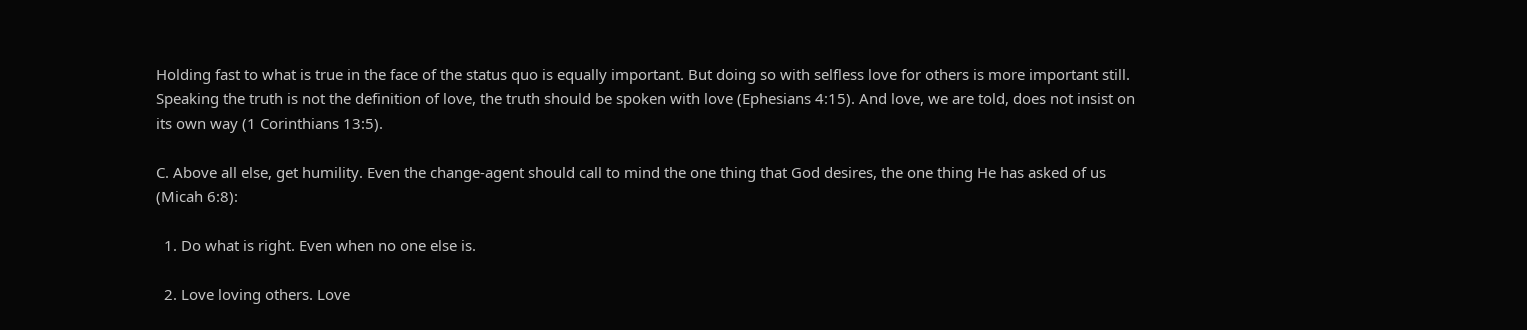Holding fast to what is true in the face of the status quo is equally important. But doing so with selfless love for others is more important still. Speaking the truth is not the definition of love, the truth should be spoken with love (Ephesians 4:15). And love, we are told, does not insist on its own way (1 Corinthians 13:5).

C. Above all else, get humility. Even the change-agent should call to mind the one thing that God desires, the one thing He has asked of us (Micah 6:8):

  1. Do what is right. Even when no one else is.

  2. Love loving others. Love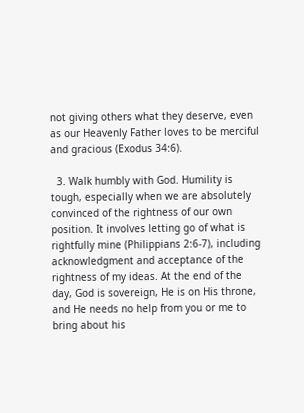not giving others what they deserve, even as our Heavenly Father loves to be merciful and gracious (Exodus 34:6).

  3. Walk humbly with God. Humility is tough, especially when we are absolutely convinced of the rightness of our own position. It involves letting go of what is rightfully mine (Philippians 2:6-7), including acknowledgment and acceptance of the rightness of my ideas. At the end of the day, God is sovereign, He is on His throne, and He needs no help from you or me to bring about his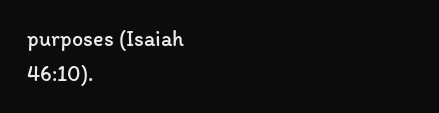purposes (Isaiah 46:10).